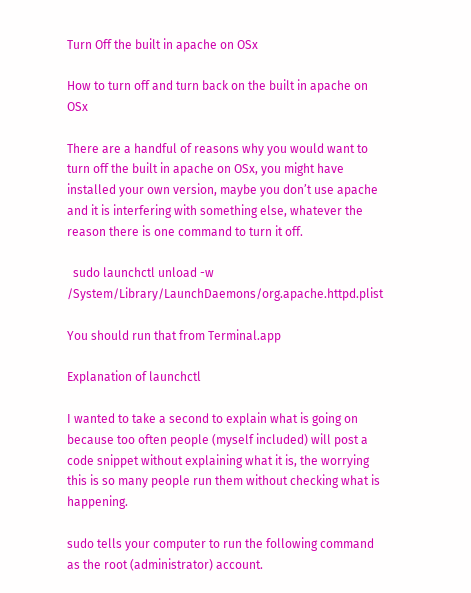Turn Off the built in apache on OSx

How to turn off and turn back on the built in apache on OSx

There are a handful of reasons why you would want to turn off the built in apache on OSx, you might have installed your own version, maybe you don’t use apache and it is interfering with something else, whatever the reason there is one command to turn it off.

  sudo launchctl unload -w /System/Library/LaunchDaemons/org.apache.httpd.plist

You should run that from Terminal.app

Explanation of launchctl

I wanted to take a second to explain what is going on because too often people (myself included) will post a code snippet without explaining what it is, the worrying this is so many people run them without checking what is happening.

sudo tells your computer to run the following command as the root (administrator) account.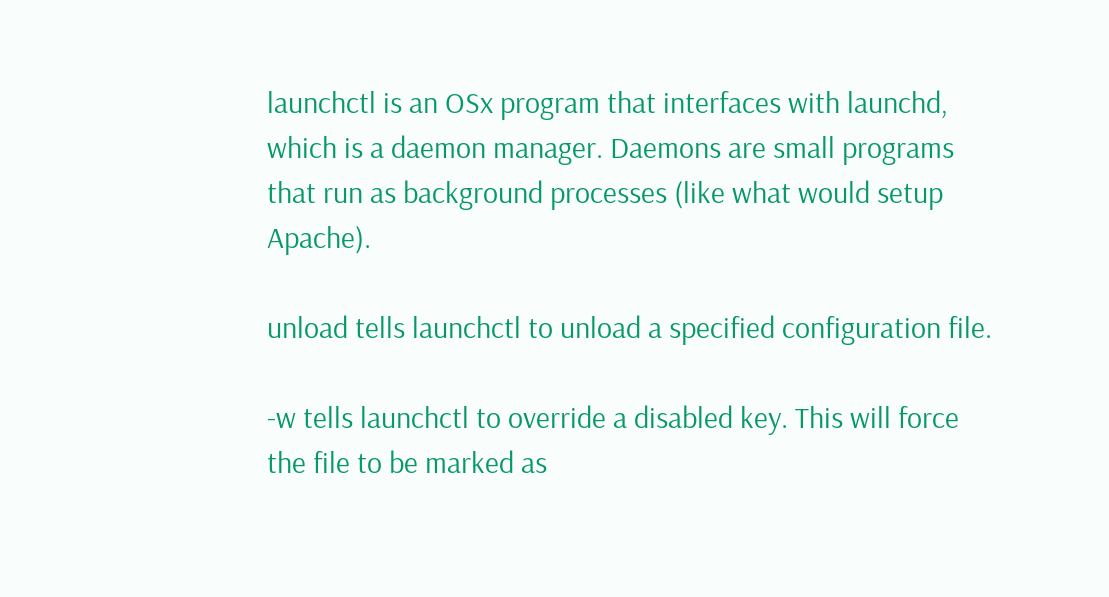launchctl is an OSx program that interfaces with launchd, which is a daemon manager. Daemons are small programs that run as background processes (like what would setup Apache).

unload tells launchctl to unload a specified configuration file.

-w tells launchctl to override a disabled key. This will force the file to be marked as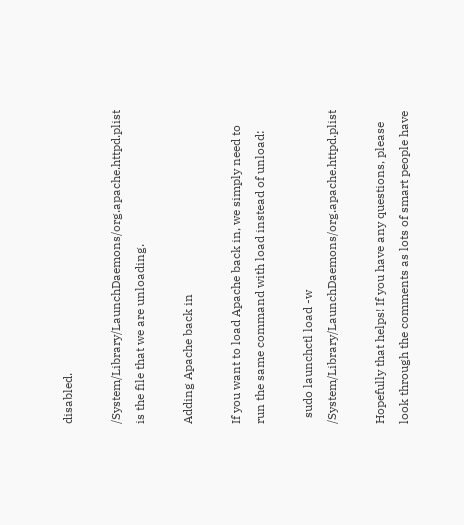disabled.

/System/Library/LaunchDaemons/org.apache.httpd.plist is the file that we are unloading.

Adding Apache back in

If you want to load Apache back in, we simply need to run the same command with load instead of unload:

  sudo launchctl load -w /System/Library/LaunchDaemons/org.apache.httpd.plist

Hopefully that helps! If you have any questions, please look through the comments as lots of smart people have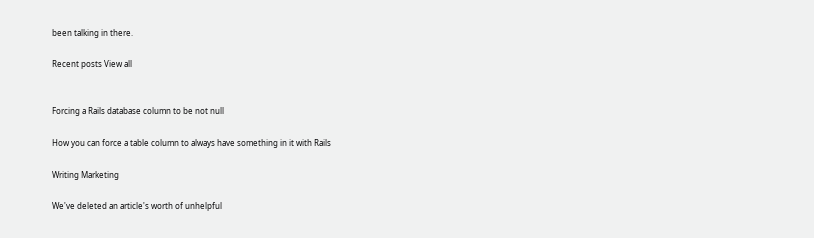been talking in there.

Recent posts View all


Forcing a Rails database column to be not null

How you can force a table column to always have something in it with Rails

Writing Marketing

We've deleted an article's worth of unhelpful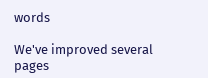words

We've improved several pages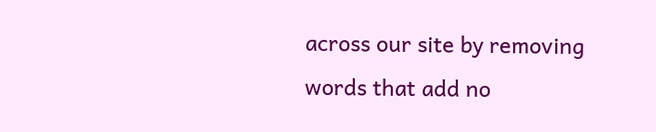across our site by removing words that add no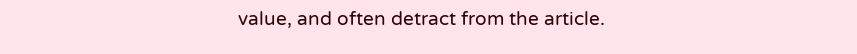value, and often detract from the article.